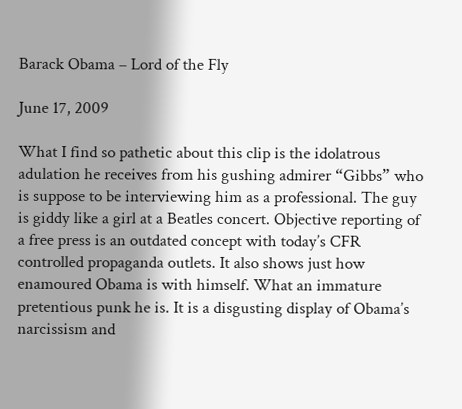Barack Obama – Lord of the Fly

June 17, 2009

What I find so pathetic about this clip is the idolatrous adulation he receives from his gushing admirer “Gibbs” who is suppose to be interviewing him as a professional. The guy is giddy like a girl at a Beatles concert. Objective reporting of a free press is an outdated concept with today’s CFR controlled propaganda outlets. It also shows just how enamoured Obama is with himself. What an immature pretentious punk he is. It is a disgusting display of Obama’s narcissism and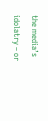the media’s idolatry – or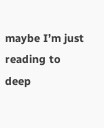maybe I’m just reading to deep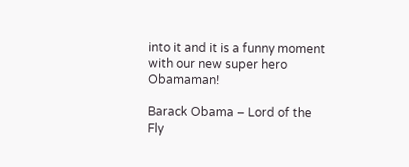into it and it is a funny moment with our new super hero Obamaman!

Barack Obama – Lord of the Fly